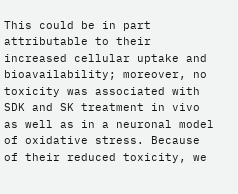This could be in part attributable to their increased cellular uptake and bioavailability; moreover, no toxicity was associated with SDK and SK treatment in vivo as well as in a neuronal model of oxidative stress. Because of their reduced toxicity, we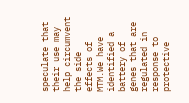speculate that their use may help circumvent the side effects of MTM.We have identified a battery of genes that are regulated in response to protective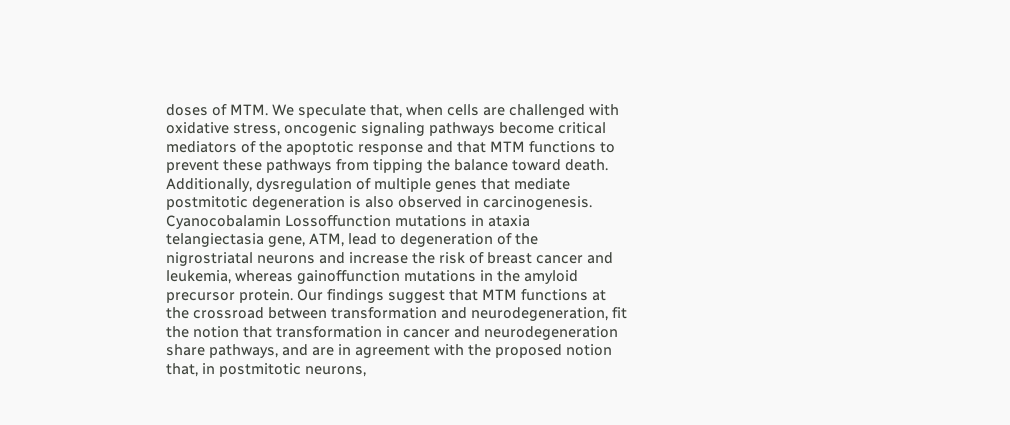doses of MTM. We speculate that, when cells are challenged with oxidative stress, oncogenic signaling pathways become critical mediators of the apoptotic response and that MTM functions to prevent these pathways from tipping the balance toward death. Additionally, dysregulation of multiple genes that mediate postmitotic degeneration is also observed in carcinogenesis. Cyanocobalamin Lossoffunction mutations in ataxia telangiectasia gene, ATM, lead to degeneration of the nigrostriatal neurons and increase the risk of breast cancer and leukemia, whereas gainoffunction mutations in the amyloid precursor protein. Our findings suggest that MTM functions at the crossroad between transformation and neurodegeneration, fit the notion that transformation in cancer and neurodegeneration share pathways, and are in agreement with the proposed notion that, in postmitotic neurons,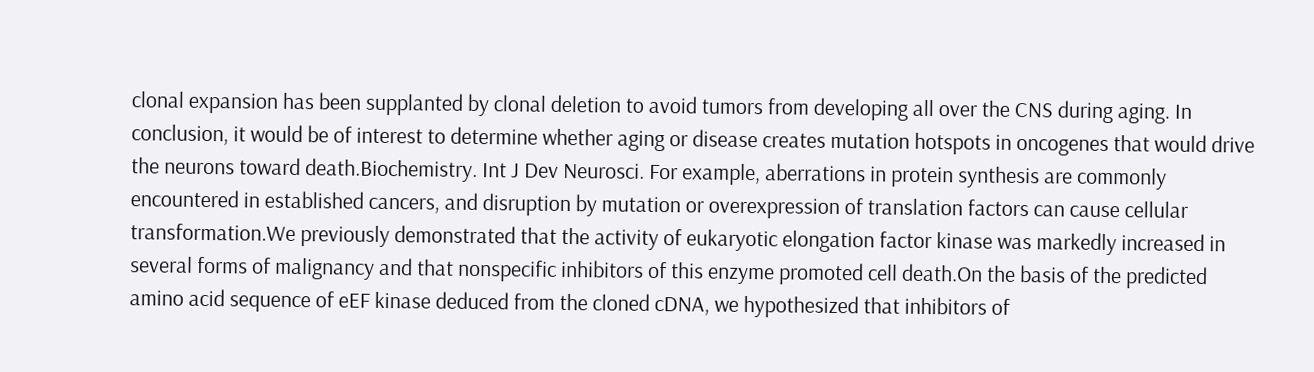clonal expansion has been supplanted by clonal deletion to avoid tumors from developing all over the CNS during aging. In conclusion, it would be of interest to determine whether aging or disease creates mutation hotspots in oncogenes that would drive the neurons toward death.Biochemistry. Int J Dev Neurosci. For example, aberrations in protein synthesis are commonly encountered in established cancers, and disruption by mutation or overexpression of translation factors can cause cellular transformation.We previously demonstrated that the activity of eukaryotic elongation factor kinase was markedly increased in several forms of malignancy and that nonspecific inhibitors of this enzyme promoted cell death.On the basis of the predicted amino acid sequence of eEF kinase deduced from the cloned cDNA, we hypothesized that inhibitors of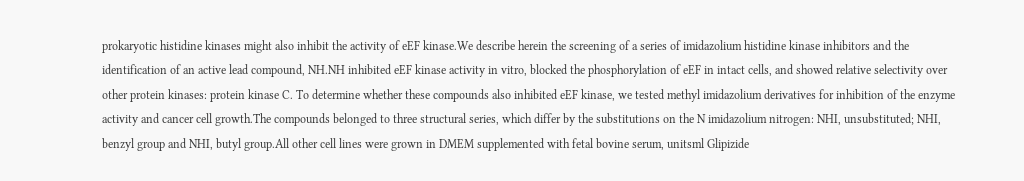prokaryotic histidine kinases might also inhibit the activity of eEF kinase.We describe herein the screening of a series of imidazolium histidine kinase inhibitors and the identification of an active lead compound, NH.NH inhibited eEF kinase activity in vitro, blocked the phosphorylation of eEF in intact cells, and showed relative selectivity over other protein kinases: protein kinase C. To determine whether these compounds also inhibited eEF kinase, we tested methyl imidazolium derivatives for inhibition of the enzyme activity and cancer cell growth.The compounds belonged to three structural series, which differ by the substitutions on the N imidazolium nitrogen: NHI, unsubstituted; NHI, benzyl group and NHI, butyl group.All other cell lines were grown in DMEM supplemented with fetal bovine serum, unitsml Glipizide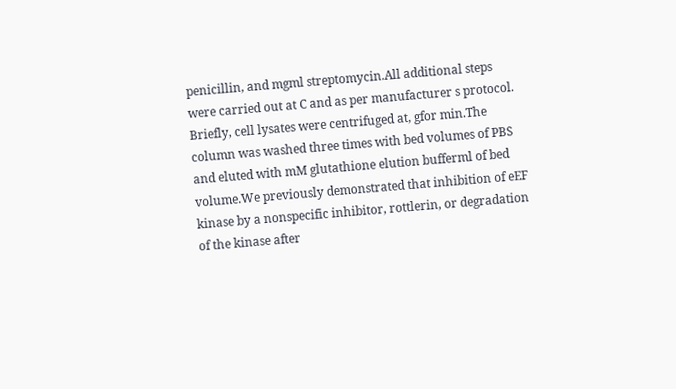penicillin, and mgml streptomycin.All additional steps were carried out at C and as per manufacturer s protocol. Briefly, cell lysates were centrifuged at, gfor min.The column was washed three times with bed volumes of PBS and eluted with mM glutathione elution bufferml of bed volume.We previously demonstrated that inhibition of eEF kinase by a nonspecific inhibitor, rottlerin, or degradation of the kinase after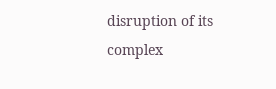disruption of its complex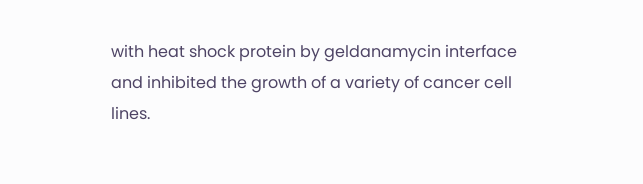with heat shock protein by geldanamycin interface and inhibited the growth of a variety of cancer cell lines.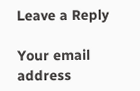Leave a Reply

Your email address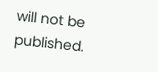will not be published.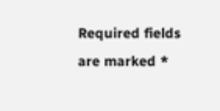Required fields are marked *